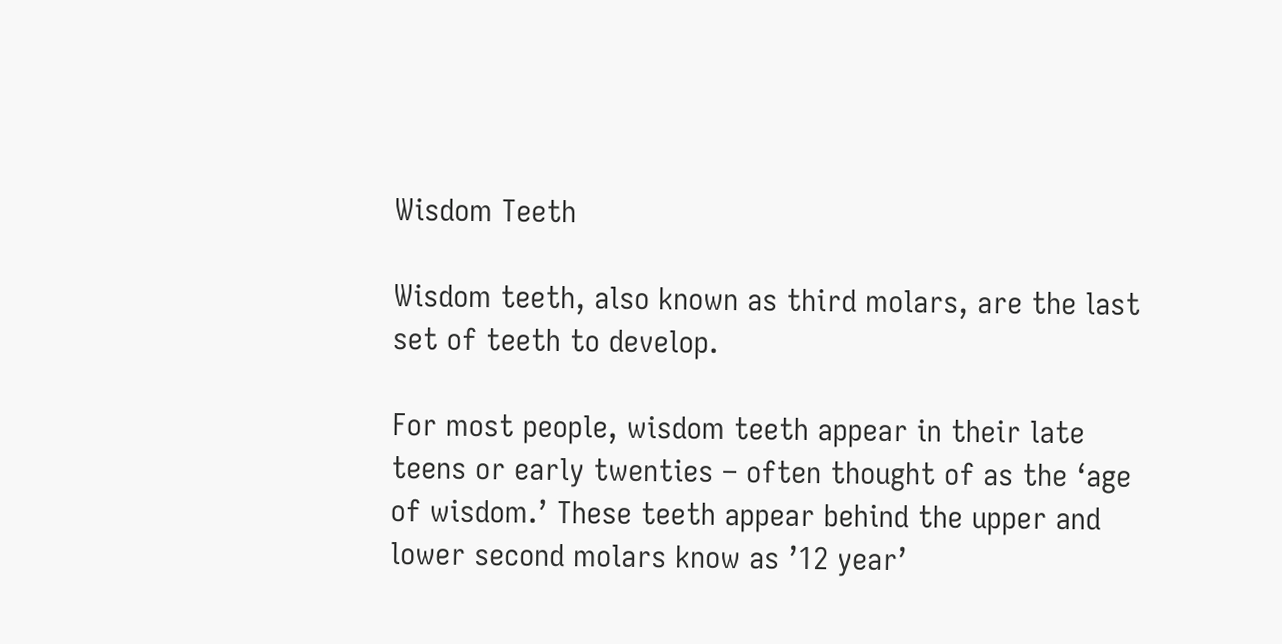Wisdom Teeth

Wisdom teeth, also known as third molars, are the last set of teeth to develop.

For most people, wisdom teeth appear in their late teens or early twenties – often thought of as the ‘age of wisdom.’ These teeth appear behind the upper and lower second molars know as ’12 year’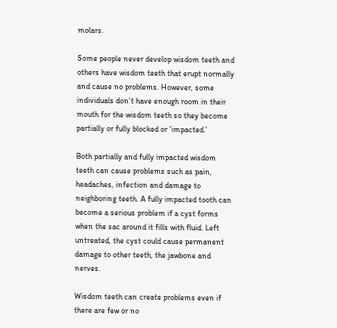molars.

Some people never develop wisdom teeth and others have wisdom teeth that erupt normally and cause no problems. However, some individuals don’t have enough room in their mouth for the wisdom teeth so they become partially or fully blocked or ‘impacted.’

Both partially and fully impacted wisdom teeth can cause problems such as pain, headaches, infection and damage to neighboring teeth. A fully impacted tooth can become a serious problem if a cyst forms when the sac around it fills with fluid. Left untreated, the cyst could cause permanent damage to other teeth, the jawbone and nerves.

Wisdom teeth can create problems even if there are few or no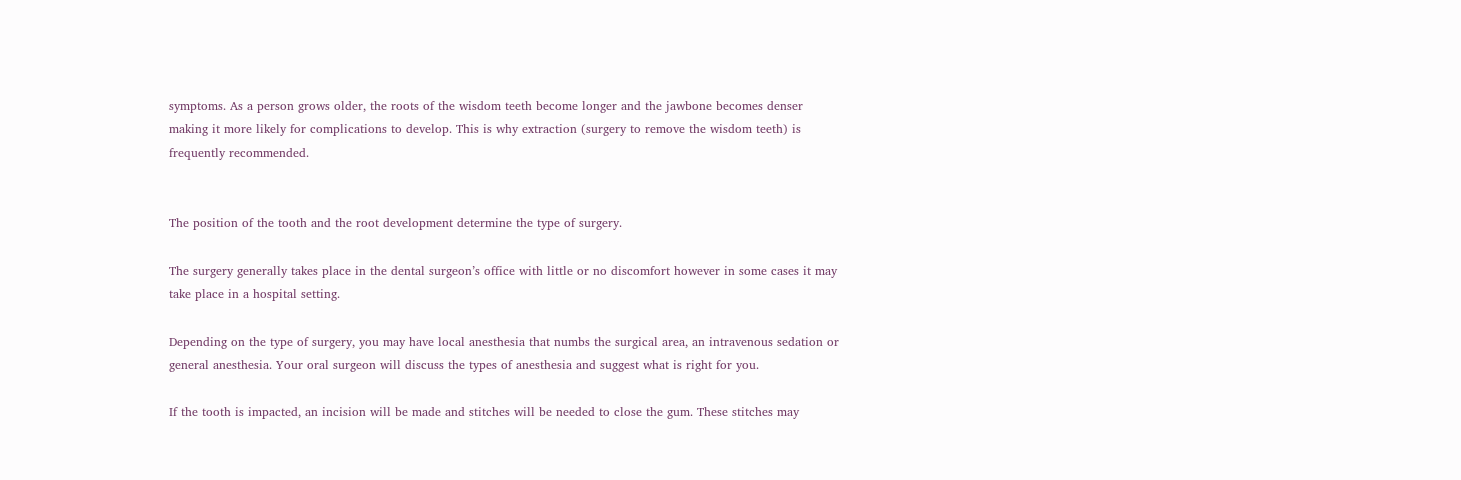symptoms. As a person grows older, the roots of the wisdom teeth become longer and the jawbone becomes denser making it more likely for complications to develop. This is why extraction (surgery to remove the wisdom teeth) is frequently recommended.


The position of the tooth and the root development determine the type of surgery.

The surgery generally takes place in the dental surgeon’s office with little or no discomfort however in some cases it may take place in a hospital setting.

Depending on the type of surgery, you may have local anesthesia that numbs the surgical area, an intravenous sedation or general anesthesia. Your oral surgeon will discuss the types of anesthesia and suggest what is right for you.

If the tooth is impacted, an incision will be made and stitches will be needed to close the gum. These stitches may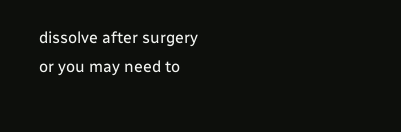dissolve after surgery or you may need to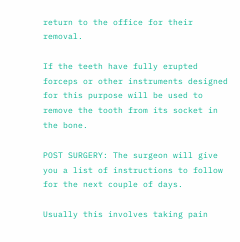return to the office for their removal.

If the teeth have fully erupted forceps or other instruments designed for this purpose will be used to remove the tooth from its socket in the bone.

POST SURGERY: The surgeon will give you a list of instructions to follow for the next couple of days.

Usually this involves taking pain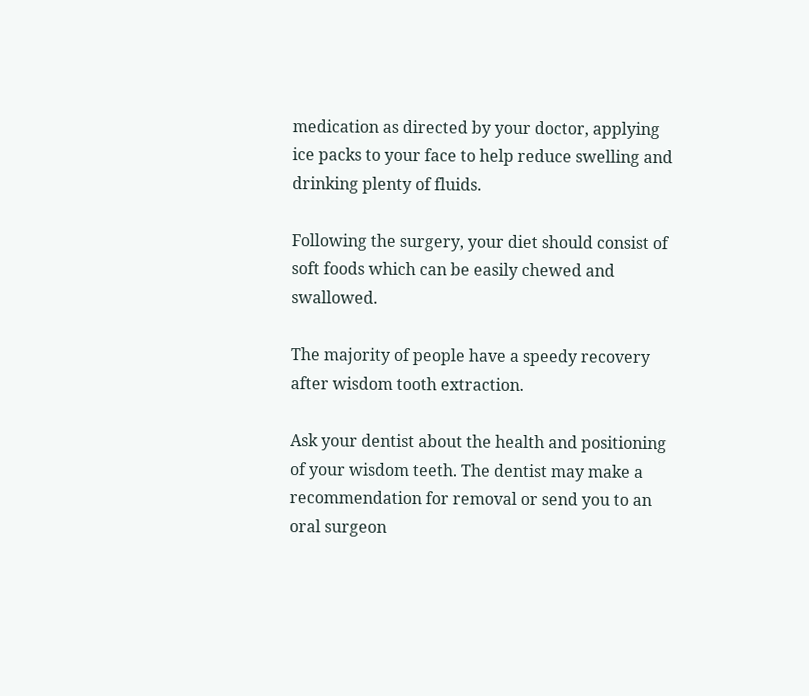medication as directed by your doctor, applying ice packs to your face to help reduce swelling and drinking plenty of fluids.

Following the surgery, your diet should consist of soft foods which can be easily chewed and swallowed.

The majority of people have a speedy recovery after wisdom tooth extraction.

Ask your dentist about the health and positioning of your wisdom teeth. The dentist may make a recommendation for removal or send you to an oral surgeon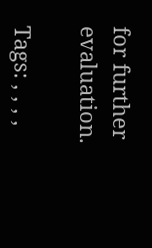for further evaluation.

Tags: , , , ,